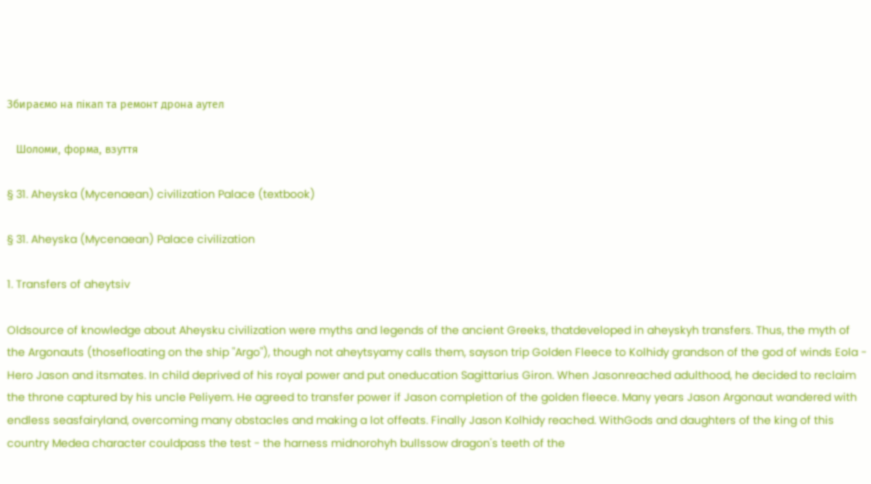Збираємо на пікап та ремонт дрона аутел

   Шоломи, форма, взуття

§ 31. Aheyska (Mycenaean) civilization Palace (textbook)

§ 31. Aheyska (Mycenaean) Palace civilization

1. Transfers of aheytsiv

Oldsource of knowledge about Aheysku civilization were myths and legends of the ancient Greeks, thatdeveloped in aheyskyh transfers. Thus, the myth of the Argonauts (thosefloating on the ship "Argo"), though not aheytsyamy calls them, sayson trip Golden Fleece to Kolhidy grandson of the god of winds Eola - Hero Jason and itsmates. In child deprived of his royal power and put oneducation Sagittarius Giron. When Jasonreached adulthood, he decided to reclaim the throne captured by his uncle Peliyem. He agreed to transfer power if Jason completion of the golden fleece. Many years Jason Argonaut wandered with endless seasfairyland, overcoming many obstacles and making a lot offeats. Finally Jason Kolhidy reached. WithGods and daughters of the king of this country Medea character couldpass the test - the harness midnorohyh bullssow dragon's teeth of the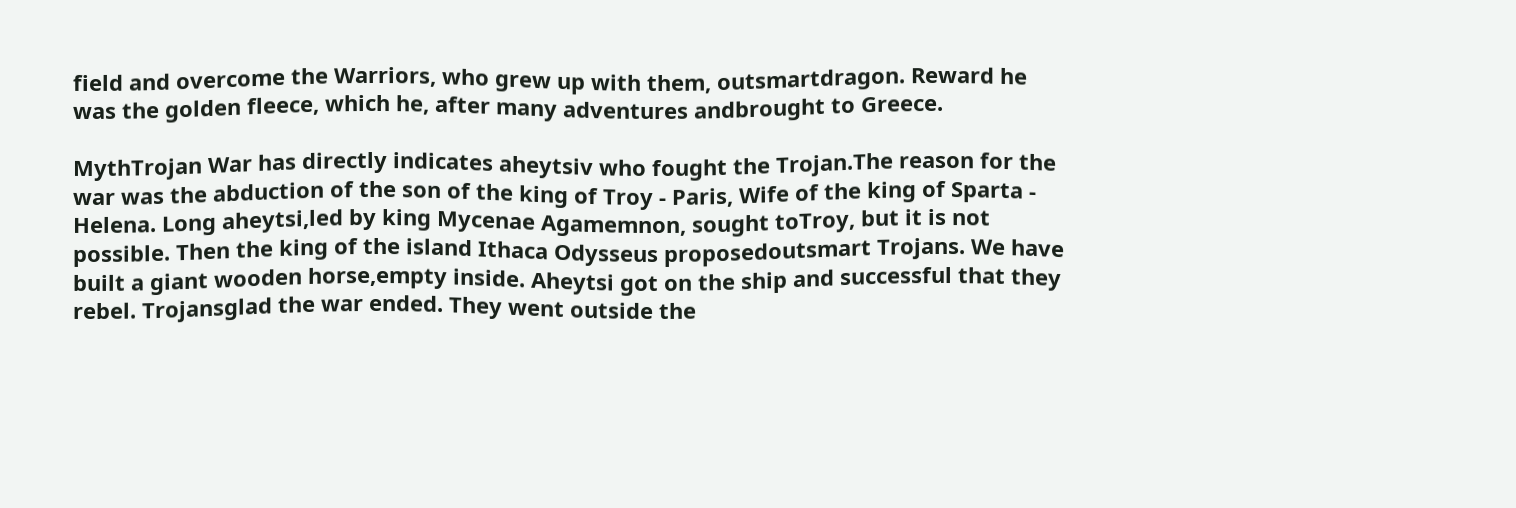field and overcome the Warriors, who grew up with them, outsmartdragon. Reward he was the golden fleece, which he, after many adventures andbrought to Greece.

MythTrojan War has directly indicates aheytsiv who fought the Trojan.The reason for the war was the abduction of the son of the king of Troy - Paris, Wife of the king of Sparta - Helena. Long aheytsi,led by king Mycenae Agamemnon, sought toTroy, but it is not possible. Then the king of the island Ithaca Odysseus proposedoutsmart Trojans. We have built a giant wooden horse,empty inside. Aheytsi got on the ship and successful that they rebel. Trojansglad the war ended. They went outside the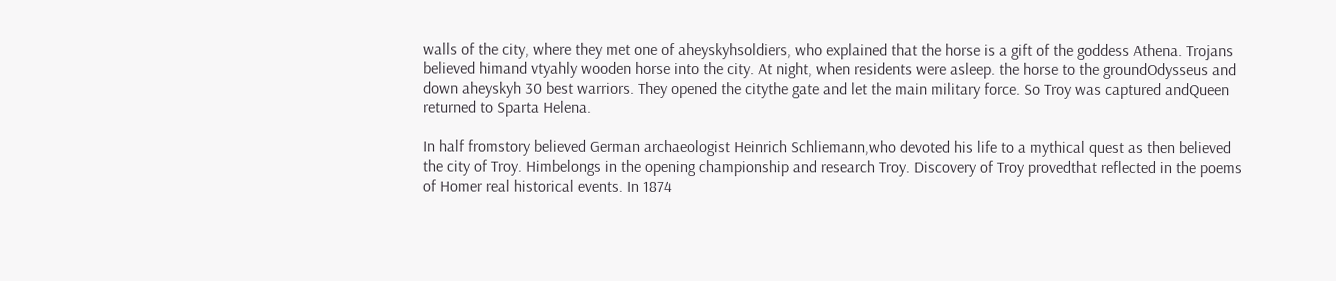walls of the city, where they met one of aheyskyhsoldiers, who explained that the horse is a gift of the goddess Athena. Trojans believed himand vtyahly wooden horse into the city. At night, when residents were asleep. the horse to the groundOdysseus and down aheyskyh 30 best warriors. They opened the citythe gate and let the main military force. So Troy was captured andQueen returned to Sparta Helena.

In half fromstory believed German archaeologist Heinrich Schliemann,who devoted his life to a mythical quest as then believed the city of Troy. Himbelongs in the opening championship and research Troy. Discovery of Troy provedthat reflected in the poems of Homer real historical events. In 1874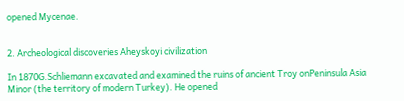opened Mycenae.


2. Archeological discoveries Aheyskoyi civilization

In 1870G.Schliemann excavated and examined the ruins of ancient Troy onPeninsula Asia Minor (the territory of modern Turkey). He opened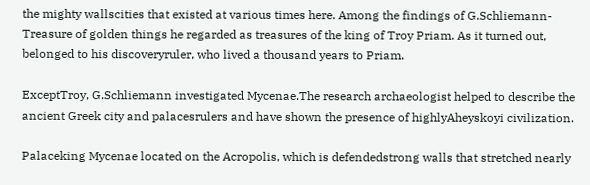the mighty wallscities that existed at various times here. Among the findings of G.Schliemann- Treasure of golden things he regarded as treasures of the king of Troy Priam. As it turned out, belonged to his discoveryruler, who lived a thousand years to Priam.

ExceptTroy, G.Schliemann investigated Mycenae.The research archaeologist helped to describe the ancient Greek city and palacesrulers and have shown the presence of highlyAheyskoyi civilization.

Palaceking Mycenae located on the Acropolis, which is defendedstrong walls that stretched nearly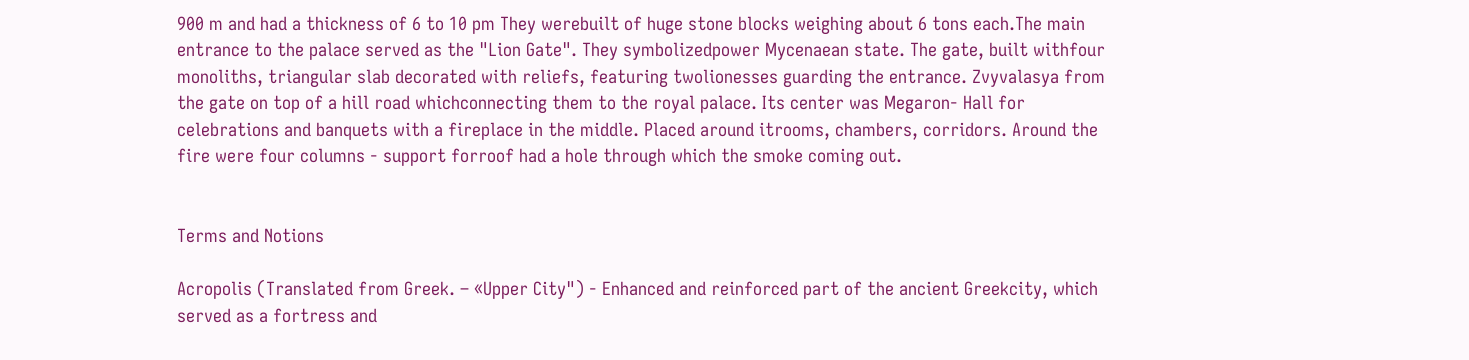900 m and had a thickness of 6 to 10 pm They werebuilt of huge stone blocks weighing about 6 tons each.The main entrance to the palace served as the "Lion Gate". They symbolizedpower Mycenaean state. The gate, built withfour monoliths, triangular slab decorated with reliefs, featuring twolionesses guarding the entrance. Zvyvalasya from the gate on top of a hill road whichconnecting them to the royal palace. Its center was Megaron- Hall for celebrations and banquets with a fireplace in the middle. Placed around itrooms, chambers, corridors. Around the fire were four columns - support forroof had a hole through which the smoke coming out.


Terms and Notions

Acropolis (Translated from Greek. – «Upper City") - Enhanced and reinforced part of the ancient Greekcity, which served as a fortress and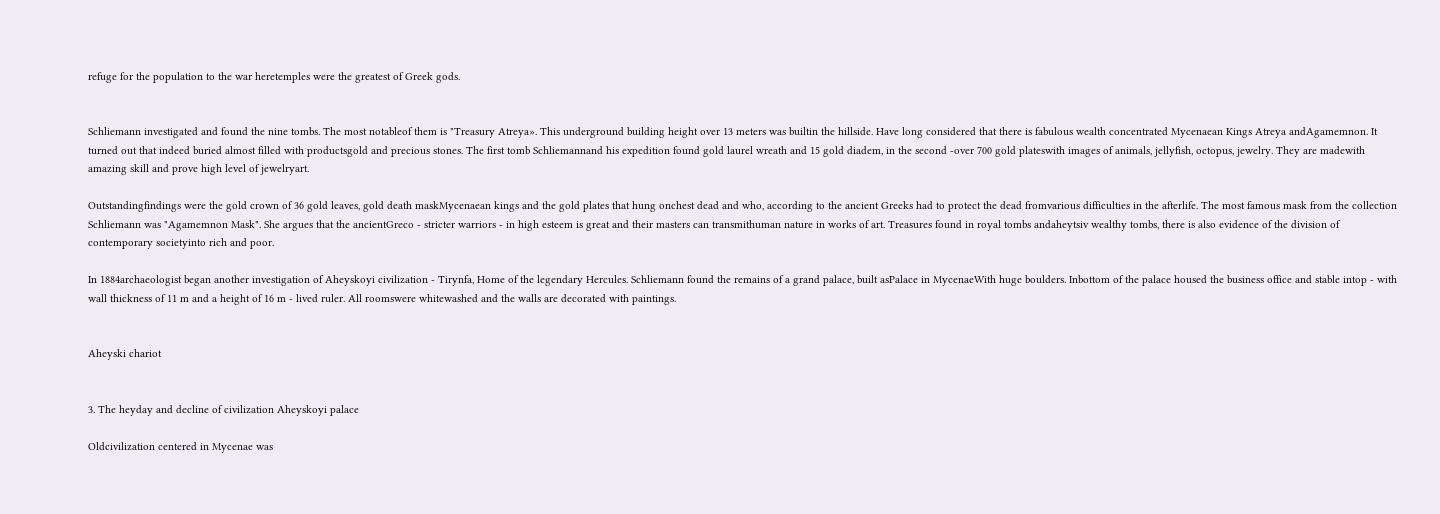refuge for the population to the war heretemples were the greatest of Greek gods.


Schliemann investigated and found the nine tombs. The most notableof them is "Treasury Atreya». This underground building height over 13 meters was builtin the hillside. Have long considered that there is fabulous wealth concentrated Mycenaean Kings Atreya andAgamemnon. It turned out that indeed buried almost filled with productsgold and precious stones. The first tomb Schliemannand his expedition found gold laurel wreath and 15 gold diadem, in the second -over 700 gold plateswith images of animals, jellyfish, octopus, jewelry. They are madewith amazing skill and prove high level of jewelryart.

Outstandingfindings were the gold crown of 36 gold leaves, gold death maskMycenaean kings and the gold plates that hung onchest dead and who, according to the ancient Greeks had to protect the dead fromvarious difficulties in the afterlife. The most famous mask from the collection Schliemann was "Agamemnon Mask". She argues that the ancientGreco - stricter warriors - in high esteem is great and their masters can transmithuman nature in works of art. Treasures found in royal tombs andaheytsiv wealthy tombs, there is also evidence of the division of contemporary societyinto rich and poor.

In 1884archaeologist began another investigation of Aheyskoyi civilization - Tirynfa, Home of the legendary Hercules. Schliemann found the remains of a grand palace, built asPalace in MycenaeWith huge boulders. Inbottom of the palace housed the business office and stable intop - with wall thickness of 11 m and a height of 16 m - lived ruler. All roomswere whitewashed and the walls are decorated with paintings.


Aheyski chariot


3. The heyday and decline of civilization Aheyskoyi palace

Oldcivilization centered in Mycenae was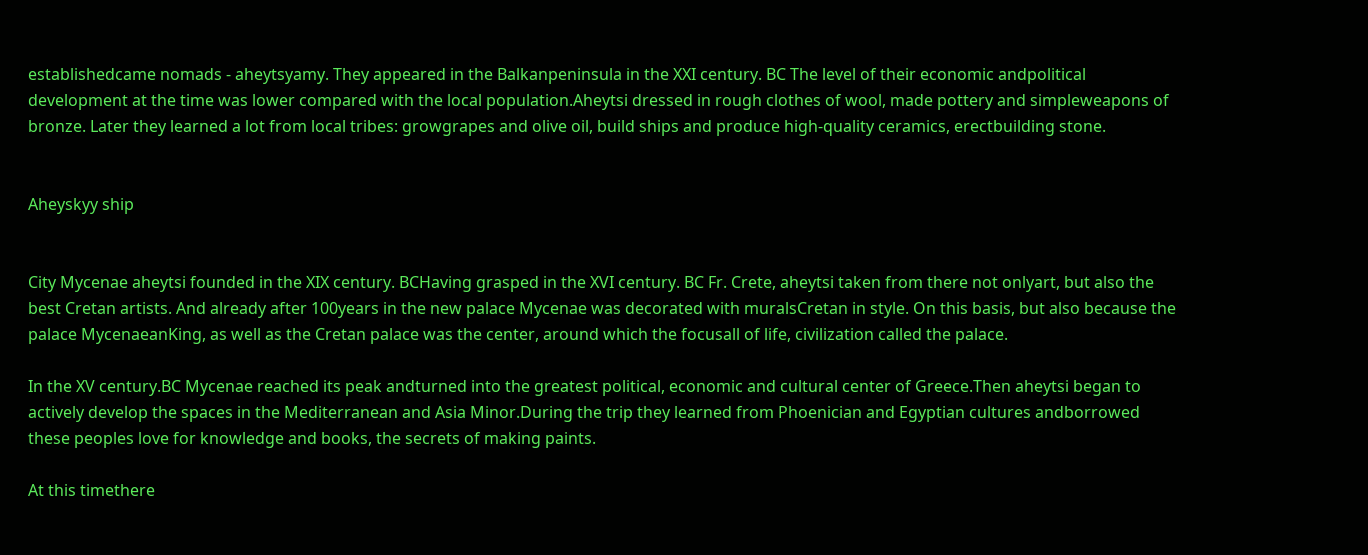establishedcame nomads - aheytsyamy. They appeared in the Balkanpeninsula in the XXI century. BC The level of their economic andpolitical development at the time was lower compared with the local population.Aheytsi dressed in rough clothes of wool, made pottery and simpleweapons of bronze. Later they learned a lot from local tribes: growgrapes and olive oil, build ships and produce high-quality ceramics, erectbuilding stone.


Aheyskyy ship


City Mycenae aheytsi founded in the XIX century. BCHaving grasped in the XVI century. BC Fr. Crete, aheytsi taken from there not onlyart, but also the best Cretan artists. And already after 100years in the new palace Mycenae was decorated with muralsCretan in style. On this basis, but also because the palace MycenaeanKing, as well as the Cretan palace was the center, around which the focusall of life, civilization called the palace.

In the XV century.BC Mycenae reached its peak andturned into the greatest political, economic and cultural center of Greece.Then aheytsi began to actively develop the spaces in the Mediterranean and Asia Minor.During the trip they learned from Phoenician and Egyptian cultures andborrowed these peoples love for knowledge and books, the secrets of making paints.

At this timethere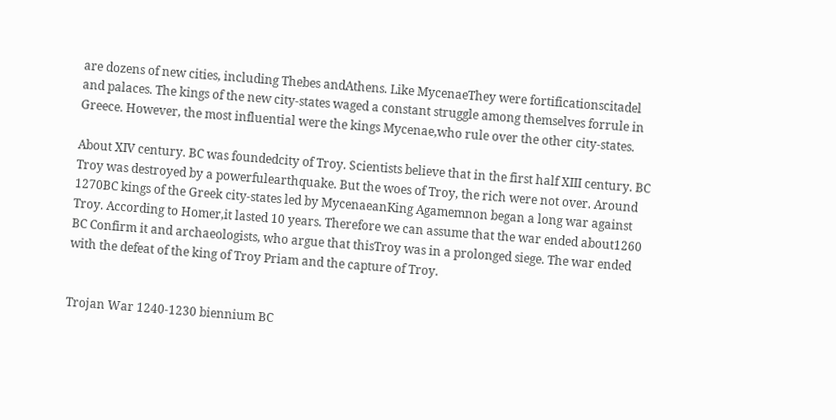are dozens of new cities, including Thebes andAthens. Like MycenaeThey were fortificationscitadel and palaces. The kings of the new city-states waged a constant struggle among themselves forrule in Greece. However, the most influential were the kings Mycenae,who rule over the other city-states.

About XIV century. BC was foundedcity of Troy. Scientists believe that in the first half XIII century. BC Troy was destroyed by a powerfulearthquake. But the woes of Troy, the rich were not over. Around 1270BC kings of the Greek city-states led by MycenaeanKing Agamemnon began a long war against Troy. According to Homer,it lasted 10 years. Therefore we can assume that the war ended about1260 BC Confirm it and archaeologists, who argue that thisTroy was in a prolonged siege. The war ended with the defeat of the king of Troy Priam and the capture of Troy.


Trojan War 1240-1230 biennium BC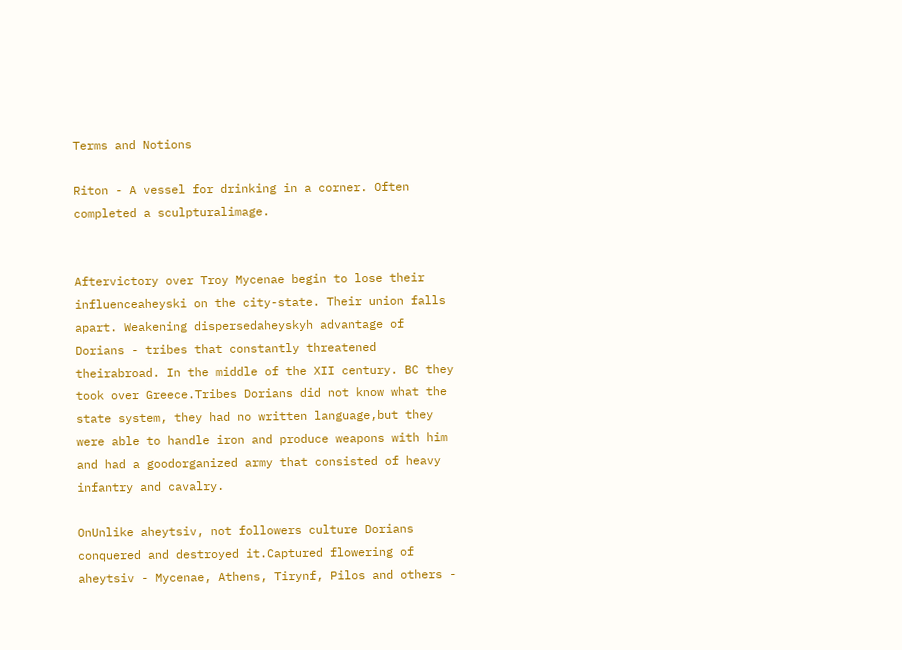Terms and Notions

Riton - A vessel for drinking in a corner. Often completed a sculpturalimage.


Aftervictory over Troy Mycenae begin to lose their influenceaheyski on the city-state. Their union falls apart. Weakening dispersedaheyskyh advantage of Dorians - tribes that constantly threatened theirabroad. In the middle of the XII century. BC they took over Greece.Tribes Dorians did not know what the state system, they had no written language,but they were able to handle iron and produce weapons with him and had a goodorganized army that consisted of heavy infantry and cavalry.

OnUnlike aheytsiv, not followers culture Dorians conquered and destroyed it.Captured flowering of aheytsiv - Mycenae, Athens, Tirynf, Pilos and others -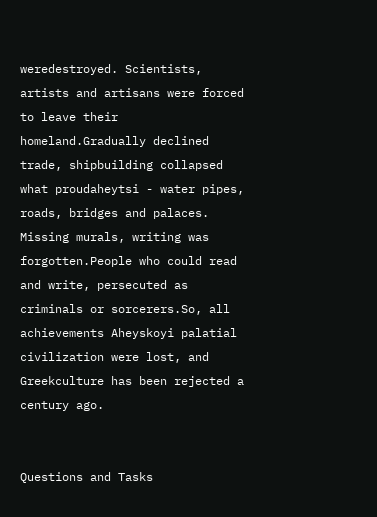weredestroyed. Scientists, artists and artisans were forced to leave their homeland.Gradually declined trade, shipbuilding collapsed what proudaheytsi - water pipes, roads, bridges and palaces. Missing murals, writing was forgotten.People who could read and write, persecuted as criminals or sorcerers.So, all achievements Aheyskoyi palatial civilization were lost, and Greekculture has been rejected a century ago.


Questions and Tasks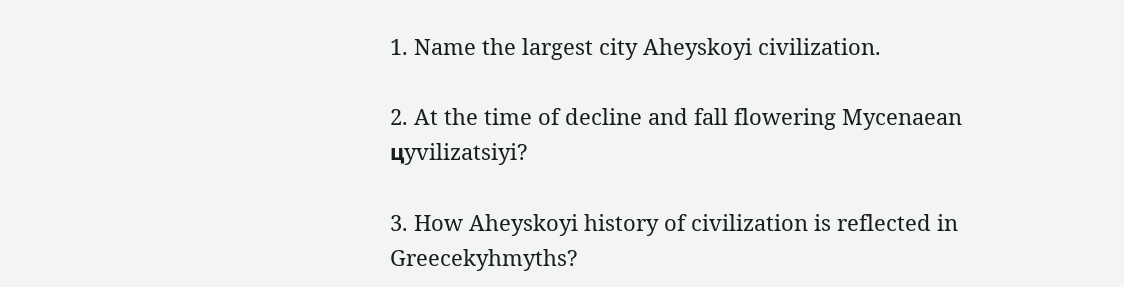1. Name the largest city Aheyskoyi civilization.

2. At the time of decline and fall flowering Mycenaean цyvilizatsiyi?

3. How Aheyskoyi history of civilization is reflected in Greecekyhmyths?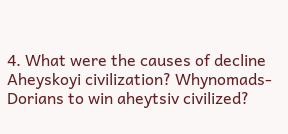4. What were the causes of decline Aheyskoyi civilization? Whynomads-Dorians to win aheytsiv civilized?